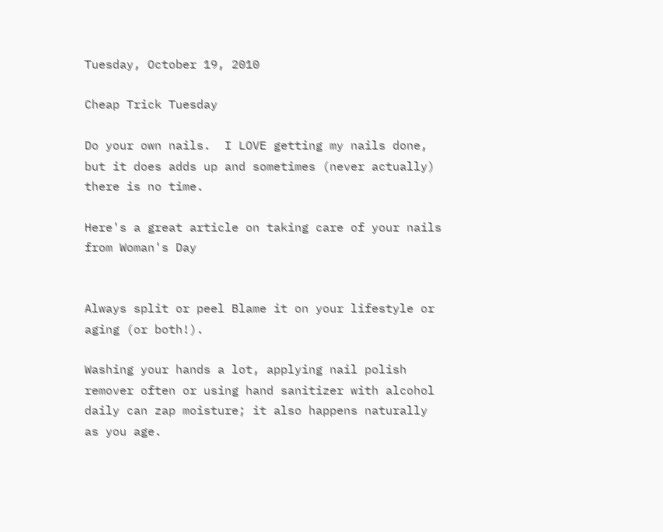Tuesday, October 19, 2010

Cheap Trick Tuesday

Do your own nails.  I LOVE getting my nails done, but it does adds up and sometimes (never actually) there is no time.

Here's a great article on taking care of your nails from Woman's Day


Always split or peel Blame it on your lifestyle or aging (or both!).

Washing your hands a lot, applying nail polish remover often or using hand sanitizer with alcohol daily can zap moisture; it also happens naturally as you age.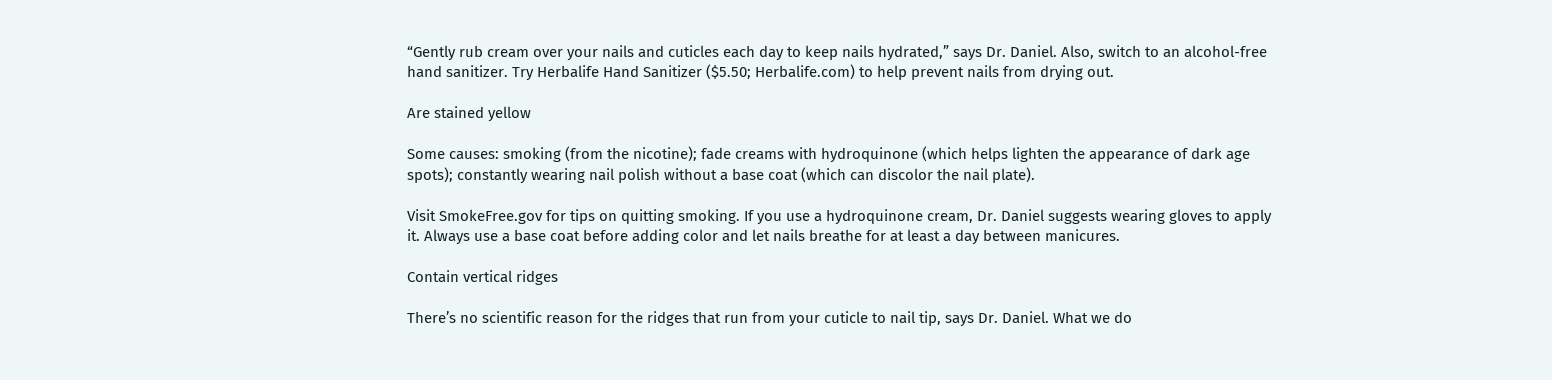“Gently rub cream over your nails and cuticles each day to keep nails hydrated,” says Dr. Daniel. Also, switch to an alcohol-free hand sanitizer. Try Herbalife Hand Sanitizer ($5.50; Herbalife.com) to help prevent nails from drying out.

Are stained yellow

Some causes: smoking (from the nicotine); fade creams with hydroquinone (which helps lighten the appearance of dark age spots); constantly wearing nail polish without a base coat (which can discolor the nail plate).

Visit SmokeFree.gov for tips on quitting smoking. If you use a hydroquinone cream, Dr. Daniel suggests wearing gloves to apply it. Always use a base coat before adding color and let nails breathe for at least a day between manicures.

Contain vertical ridges

There’s no scientific reason for the ridges that run from your cuticle to nail tip, says Dr. Daniel. What we do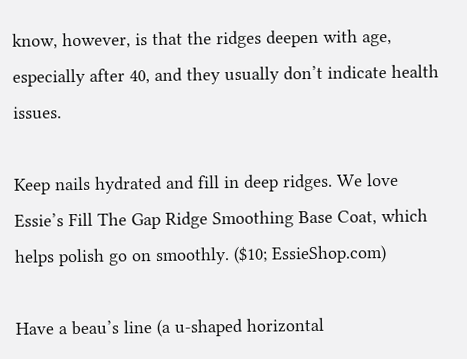know, however, is that the ridges deepen with age, especially after 40, and they usually don’t indicate health issues.

Keep nails hydrated and fill in deep ridges. We love Essie’s Fill The Gap Ridge Smoothing Base Coat, which helps polish go on smoothly. ($10; EssieShop.com)

Have a beau’s line (a u-shaped horizontal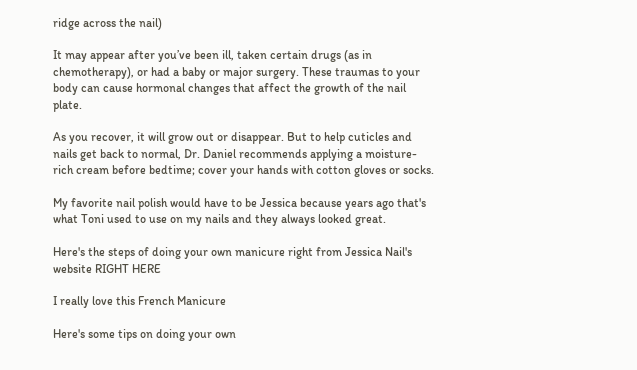ridge across the nail)

It may appear after you’ve been ill, taken certain drugs (as in chemotherapy), or had a baby or major surgery. These traumas to your body can cause hormonal changes that affect the growth of the nail plate.

As you recover, it will grow out or disappear. But to help cuticles and nails get back to normal, Dr. Daniel recommends applying a moisture-rich cream before bedtime; cover your hands with cotton gloves or socks.

My favorite nail polish would have to be Jessica because years ago that's what Toni used to use on my nails and they always looked great.

Here's the steps of doing your own manicure right from Jessica Nail's website RIGHT HERE

I really love this French Manicure

Here's some tips on doing your own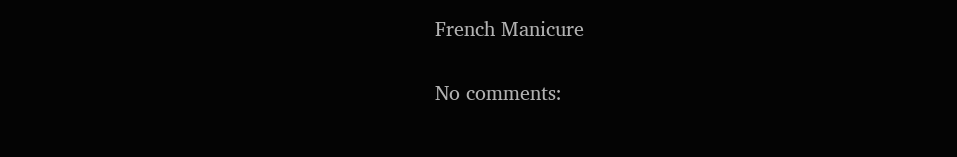French Manicure

No comments: